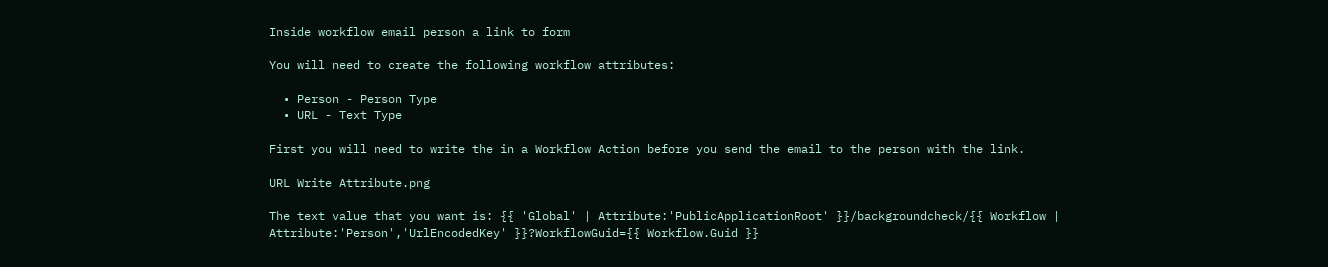Inside workflow email person a link to form

You will need to create the following workflow attributes:

  • Person - Person Type
  • URL - Text Type

First you will need to write the in a Workflow Action before you send the email to the person with the link.

URL Write Attribute.png

The text value that you want is: {{ 'Global' | Attribute:'PublicApplicationRoot' }}/backgroundcheck/{{ Workflow | Attribute:'Person','UrlEncodedKey' }}?WorkflowGuid={{ Workflow.Guid }}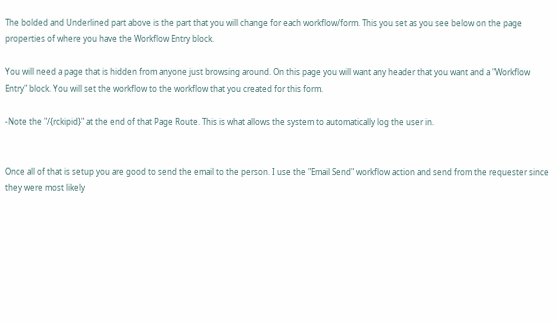The bolded and Underlined part above is the part that you will change for each workflow/form. This you set as you see below on the page properties of where you have the Workflow Entry block.

You will need a page that is hidden from anyone just browsing around. On this page you will want any header that you want and a "Workflow Entry" block. You will set the workflow to the workflow that you created for this form.

-Note the "/{rckipid}" at the end of that Page Route. This is what allows the system to automatically log the user in.


Once all of that is setup you are good to send the email to the person. I use the "Email Send" workflow action and send from the requester since they were most likely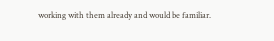working with them already and would be familiar.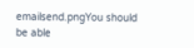emailsend.pngYou should be able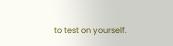to test on yourself.